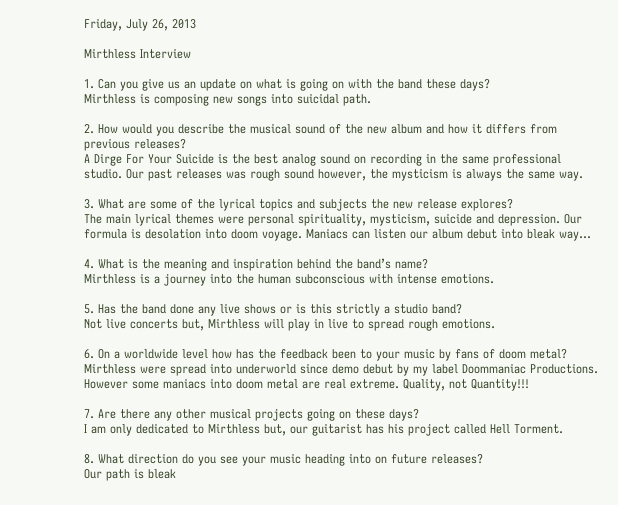Friday, July 26, 2013

Mirthless Interview

1. Can you give us an update on what is going on with the band these days?
Mirthless is composing new songs into suicidal path.

2. How would you describe the musical sound of the new album and how it differs from previous releases?
A Dirge For Your Suicide is the best analog sound on recording in the same professional studio. Our past releases was rough sound however, the mysticism is always the same way.

3. What are some of the lyrical topics and subjects the new release explores?
The main lyrical themes were personal spirituality, mysticism, suicide and depression. Our formula is desolation into doom voyage. Maniacs can listen our album debut into bleak way…

4. What is the meaning and inspiration behind the band’s name?
Mirthless is a journey into the human subconscious with intense emotions.

5. Has the band done any live shows or is this strictly a studio band?
Not live concerts but, Mirthless will play in live to spread rough emotions.

6. On a worldwide level how has the feedback been to your music by fans of doom metal?
Mirthless were spread into underworld since demo debut by my label Doommaniac Productions. However some maniacs into doom metal are real extreme. Quality, not Quantity!!!

7. Are there any other musical projects going on these days?
I am only dedicated to Mirthless but, our guitarist has his project called Hell Torment.

8. What direction do you see your music heading into on future releases?
Our path is bleak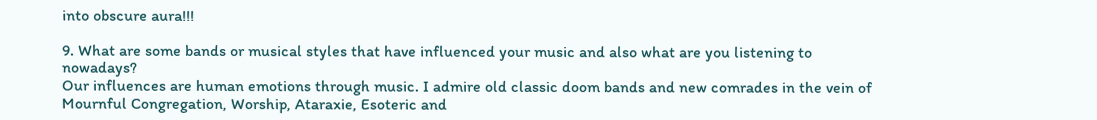into obscure aura!!!

9. What are some bands or musical styles that have influenced your music and also what are you listening to nowadays?
Our influences are human emotions through music. I admire old classic doom bands and new comrades in the vein of Mournful Congregation, Worship, Ataraxie, Esoteric and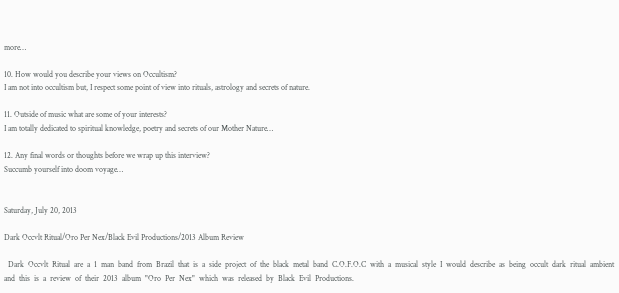more…

10. How would you describe your views on Occultism?
I am not into occultism but, I respect some point of view into rituals, astrology and secrets of nature.

11. Outside of music what are some of your interests?
I am totally dedicated to spiritual knowledge, poetry and secrets of our Mother Nature…

12. Any final words or thoughts before we wrap up this interview?
Succumb yourself into doom voyage…


Saturday, July 20, 2013

Dark Occvlt Ritual/Oro Per Nex/Black Evil Productions/2013 Album Review

  Dark  Occvlt  Ritual  are  a  1  man  band  from  Brazil  that  is  a  side  project  of  the  black  metal  band  C.O.F.O.C  with  a  musical  style  I  would  describe  as  being  occult  dark  ritual  ambient  and  this  is  a  review  of  their  2013  album  "Oro  Per  Nex"  which  was  released  by  Black  Evil  Productions.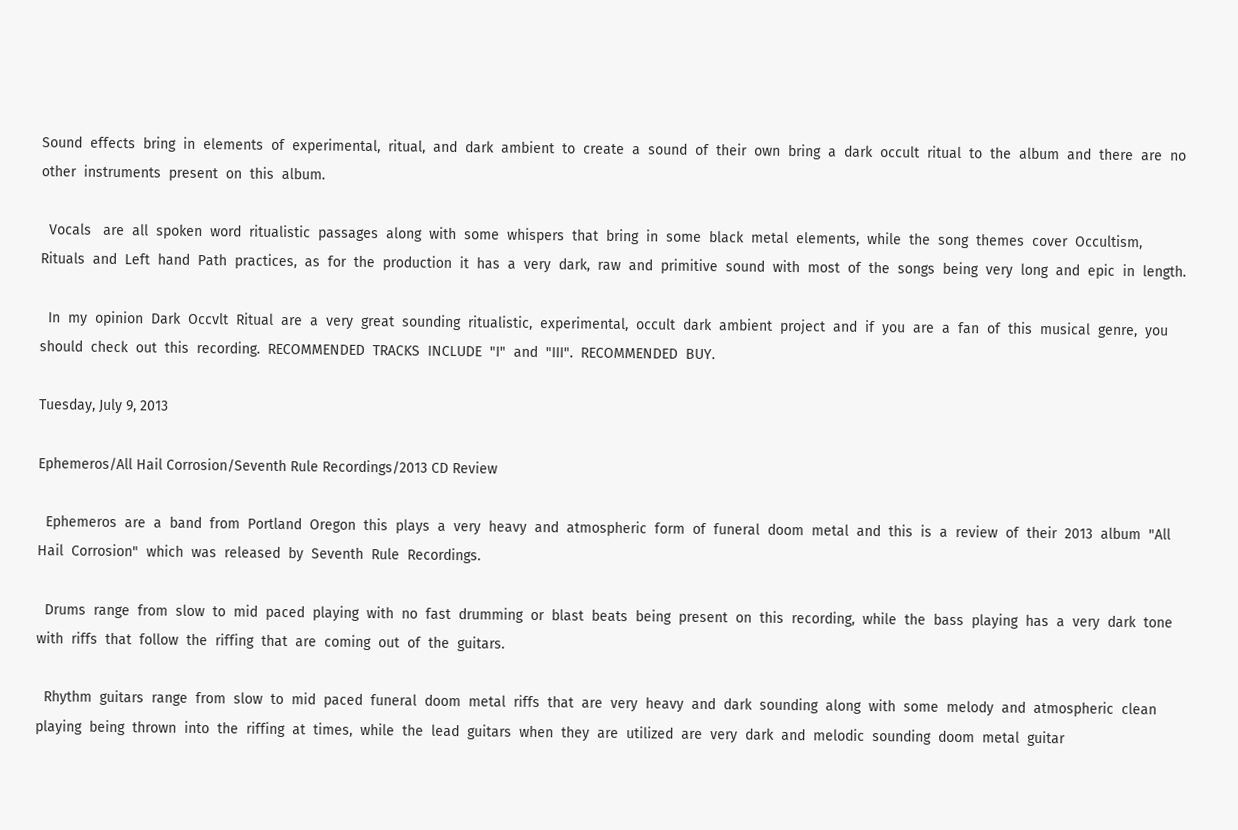Sound  effects  bring  in  elements  of  experimental,  ritual,  and  dark  ambient  to  create  a  sound  of  their  own  bring  a  dark  occult  ritual  to  the  album  and  there  are  no  other  instruments  present  on  this  album.

  Vocals   are  all  spoken  word  ritualistic  passages  along  with  some  whispers  that  bring  in  some  black  metal  elements,  while  the  song  themes  cover  Occultism,  Rituals  and  Left  hand  Path  practices,  as  for  the  production  it  has  a  very  dark,  raw  and  primitive  sound  with  most  of  the  songs  being  very  long  and  epic  in  length.

  In  my  opinion  Dark  Occvlt  Ritual  are  a  very  great  sounding  ritualistic,  experimental,  occult  dark  ambient  project  and  if  you  are  a  fan  of  this  musical  genre,  you  should  check  out  this  recording.  RECOMMENDED  TRACKS  INCLUDE  "I"  and  "III".  RECOMMENDED  BUY.

Tuesday, July 9, 2013

Ephemeros/All Hail Corrosion/Seventh Rule Recordings/2013 CD Review

  Ephemeros  are  a  band  from  Portland  Oregon  this  plays  a  very  heavy  and  atmospheric  form  of  funeral  doom  metal  and  this  is  a  review  of  their  2013  album  "All  Hail  Corrosion"  which  was  released  by  Seventh  Rule  Recordings.

  Drums  range  from  slow  to  mid  paced  playing  with  no  fast  drumming  or  blast  beats  being  present  on  this  recording,  while  the  bass  playing  has  a  very  dark  tone  with  riffs  that  follow  the  riffing  that  are  coming  out  of  the  guitars.

  Rhythm  guitars  range  from  slow  to  mid  paced  funeral  doom  metal  riffs  that  are  very  heavy  and  dark  sounding  along  with  some  melody  and  atmospheric  clean  playing  being  thrown  into  the  riffing  at  times,  while  the  lead  guitars  when  they  are  utilized  are  very  dark  and  melodic  sounding  doom  metal  guitar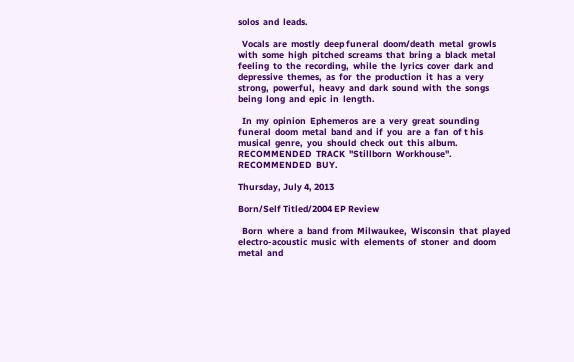solos  and  leads.

  Vocals  are  mostly  deep funeral  doom/death  metal  growls  with  some  high  pitched  screams  that  bring  a  black  metal  feeling  to  the  recording,  while  the  lyrics  cover  dark  and  depressive  themes,  as  for  the  production  it  has  a  very  strong,  powerful,  heavy  and  dark  sound  with  the  songs  being  long  and  epic  in  length.

  In  my  opinion  Ephemeros  are  a  very  great  sounding  funeral  doom  metal  band  and  if  you  are  a  fan  of t his  musical  genre,  you  should  check  out  this  album.  RECOMMENDED  TRACK  "Stillborn  Workhouse".  RECOMMENDED  BUY.

Thursday, July 4, 2013

Born/Self Titled/2004 EP Review

  Born  where  a  band  from  Milwaukee,  Wisconsin  that  played  electro-acoustic  music  with  elements  of  stoner  and  doom  metal  and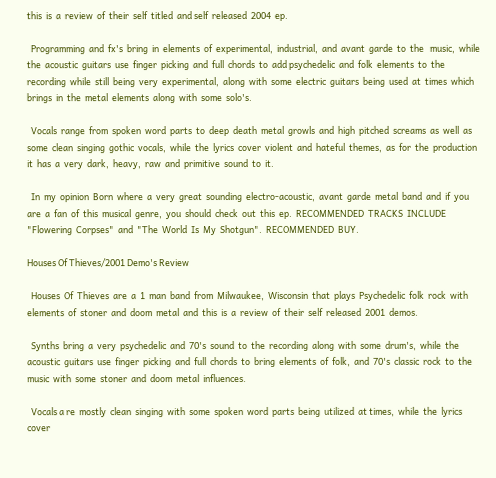this  is  a  review  of  their  self  titled  and self  released  2004  ep.

  Programming  and  fx's  bring  in  elements  of  experimental,  industrial,  and  avant  garde  to  the   music,  while  the  acoustic  guitars  use  finger  picking  and  full  chords  to  add psychedelic  and  folk  elements  to  the  recording  while  still  being  very  experimental,  along  with  some  electric  guitars  being  used  at  times  which  brings  in  the  metal  elements  along  with  some  solo's.

  Vocals  range  from  spoken  word  parts  to  deep  death  metal  growls  and  high  pitched  screams  as  well  as  some  clean  singing  gothic  vocals,  while  the  lyrics  cover  violent  and  hateful  themes,  as  for  the  production  it  has  a  very  dark,  heavy,  raw  and  primitive  sound  to  it.

  In  my  opinion  Born  where  a  very  great  sounding  electro-acoustic,  avant  garde  metal  band  and  if  you  are  a  fan  of  this  musical  genre,  you  should  check  out  this  ep.  RECOMMENDED  TRACKS  INCLUDE  "Flowering  Corpses"  and  "The  World  Is  My  Shotgun".  RECOMMENDED  BUY.

Houses Of Thieves/2001 Demo's Review

  Houses  Of  Thieves  are  a  1  man  band  from  Milwaukee,  Wisconsin  that  plays  Psychedelic  folk  rock  with  elements  of  stoner  and  doom  metal  and  this  is  a  review  of  their  self  released  2001  demos.

  Synths  bring  a  very  psychedelic  and  70's  sound  to  the  recording  along  with  some  drum's,  while  the  acoustic  guitars  use  finger  picking  and  full  chords  to  bring  elements  of  folk,  and  70's  classic  rock  to  the  music  with  some  stoner  and  doom  metal  influences.

  Vocals a re  mostly  clean  singing  with  some  spoken  word  parts  being  utilized  at times,  while  the  lyrics  cover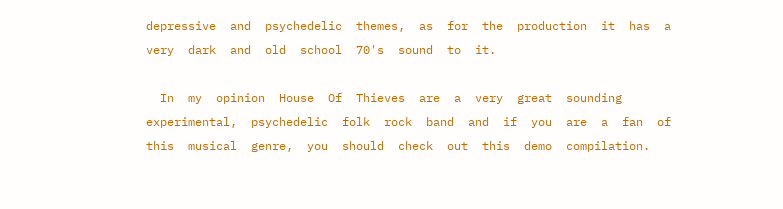depressive  and  psychedelic  themes,  as  for  the  production  it  has  a  very  dark  and  old  school  70's  sound  to  it.

  In  my  opinion  House  Of  Thieves  are  a  very  great  sounding  experimental,  psychedelic  folk  rock  band  and  if  you  are  a  fan  of  this  musical  genre,  you  should  check  out  this  demo  compilation.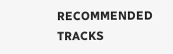RECOMMENDED  TRACKS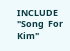INCLUDE  "Song  For  Kim"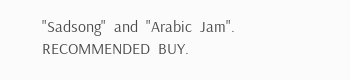"Sadsong"  and  "Arabic  Jam".  RECOMMENDED  BUY.